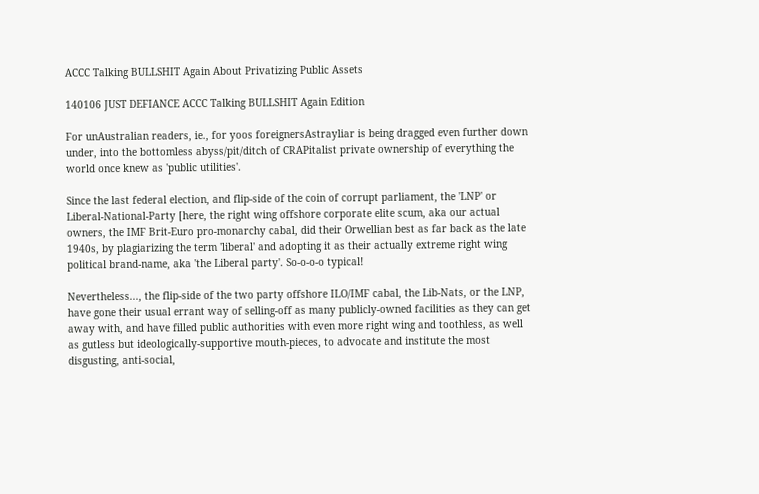ACCC Talking BULLSHIT Again About Privatizing Public Assets

140106 JUST DEFIANCE ACCC Talking BULLSHIT Again Edition

For unAustralian readers, ie., for yoos foreignersAstrayliar is being dragged even further down under, into the bottomless abyss/pit/ditch of CRAPitalist private ownership of everything the world once knew as 'public utilities'.

Since the last federal election, and flip-side of the coin of corrupt parliament, the 'LNP' or Liberal-National-Party [here, the right wing offshore corporate elite scum, aka our actual owners, the IMF Brit-Euro pro-monarchy cabal, did their Orwellian best as far back as the late 1940s, by plagiarizing the term 'liberal' and adopting it as their actually extreme right wing political brand-name, aka 'the Liberal party'. So-o-o-o typical!

Nevertheless..., the flip-side of the two party offshore ILO/IMF cabal, the Lib-Nats, or the LNP, have gone their usual errant way of selling-off as many publicly-owned facilities as they can get away with, and have filled public authorities with even more right wing and toothless, as well as gutless but ideologically-supportive mouth-pieces, to advocate and institute the most disgusting, anti-social,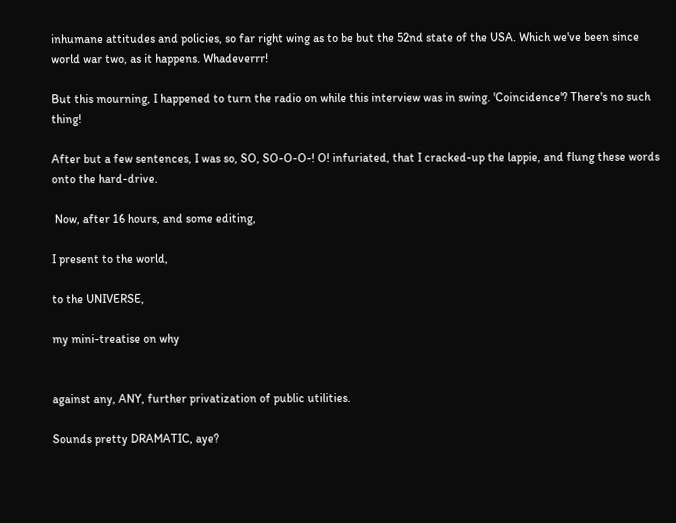inhumane attitudes and policies, so far right wing as to be but the 52nd state of the USA. Which we've been since world war two, as it happens. Whadeverrr!

But this mourning, I happened to turn the radio on while this interview was in swing. 'Coincidence'? There's no such thing!

After but a few sentences, I was so, SO, SO-O-O-! O! infuriated, that I cracked-up the lappie, and flung these words onto the hard-drive.

 Now, after 16 hours, and some editing,

I present to the world,

to the UNIVERSE,

my mini-treatise on why


against any, ANY, further privatization of public utilities.

Sounds pretty DRAMATIC, aye?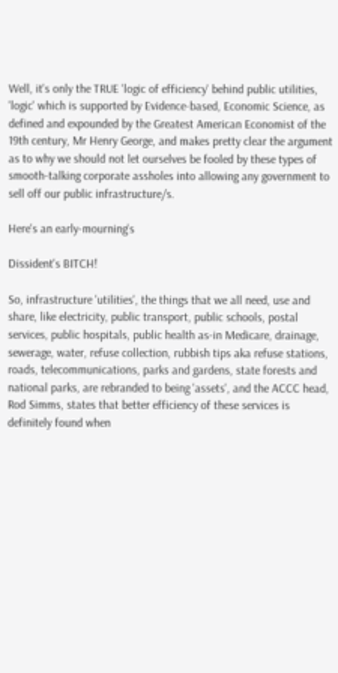Well, it's only the TRUE 'logic of efficiency' behind public utilities, 'logic' which is supported by Evidence-based, Economic Science, as defined and expounded by the Greatest American Economist of the 19th century, Mr Henry George, and makes pretty clear the argument as to why we should not let ourselves be fooled by these types of smooth-talking corporate assholes into allowing any government to sell off our public infrastructure/s.

Here's an early-mourning's

Dissident's BITCH!

So, infrastructure 'utilities', the things that we all need, use and share, like electricity, public transport, public schools, postal services, public hospitals, public health as-in Medicare, drainage, sewerage, water, refuse collection, rubbish tips aka refuse stations, roads, telecommunications, parks and gardens, state forests and national parks, are rebranded to being 'assets', and the ACCC head, Rod Simms, states that better efficiency of these services is definitely found when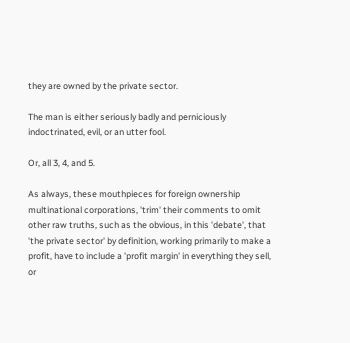they are owned by the private sector.

The man is either seriously badly and perniciously indoctrinated, evil, or an utter fool.

Or, all 3, 4, and 5.

As always, these mouthpieces for foreign ownership multinational corporations, 'trim' their comments to omit other raw truths, such as the obvious, in this 'debate', that 'the private sector' by definition, working primarily to make a profit, have to include a 'profit margin' in everything they sell, or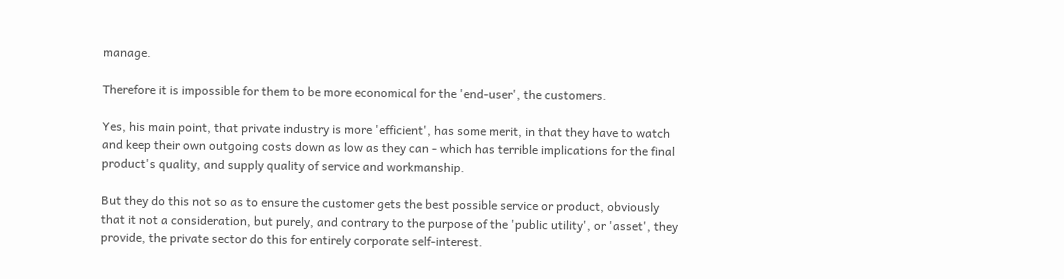manage.

Therefore it is impossible for them to be more economical for the 'end-user', the customers.

Yes, his main point, that private industry is more 'efficient', has some merit, in that they have to watch and keep their own outgoing costs down as low as they can - which has terrible implications for the final product's quality, and supply quality of service and workmanship.

But they do this not so as to ensure the customer gets the best possible service or product, obviously that it not a consideration, but purely, and contrary to the purpose of the 'public utility', or 'asset', they provide, the private sector do this for entirely corporate self-interest.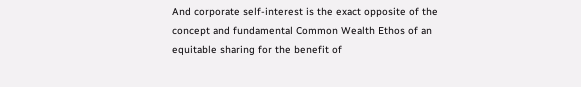And corporate self-interest is the exact opposite of the concept and fundamental Common Wealth Ethos of an equitable sharing for the benefit of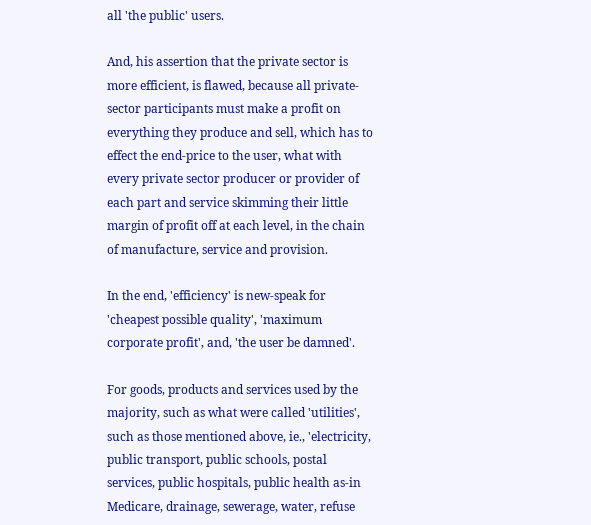all 'the public' users.

And, his assertion that the private sector is more efficient, is flawed, because all private-sector participants must make a profit on everything they produce and sell, which has to effect the end-price to the user, what with every private sector producer or provider of each part and service skimming their little margin of profit off at each level, in the chain of manufacture, service and provision.

In the end, 'efficiency' is new-speak for 'cheapest possible quality', 'maximum corporate profit', and, 'the user be damned'.

For goods, products and services used by the majority, such as what were called 'utilities', such as those mentioned above, ie., 'electricity, public transport, public schools, postal services, public hospitals, public health as-in Medicare, drainage, sewerage, water, refuse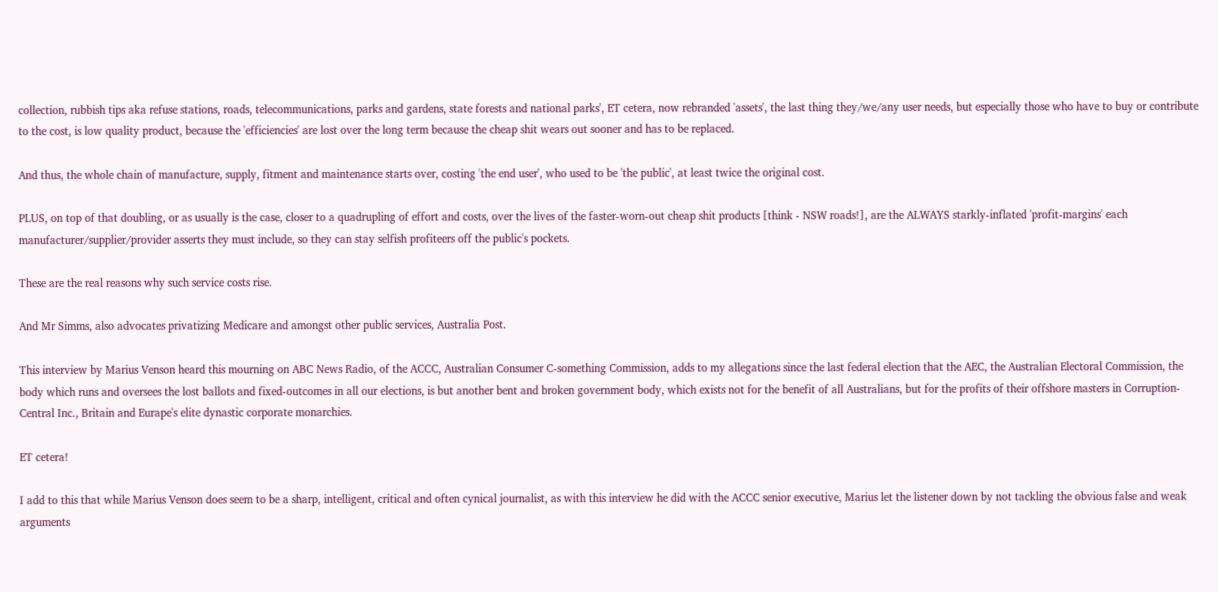collection, rubbish tips aka refuse stations, roads, telecommunications, parks and gardens, state forests and national parks', ET cetera, now rebranded 'assets', the last thing they/we/any user needs, but especially those who have to buy or contribute to the cost, is low quality product, because the 'efficiencies' are lost over the long term because the cheap shit wears out sooner and has to be replaced.

And thus, the whole chain of manufacture, supply, fitment and maintenance starts over, costing 'the end user', who used to be 'the public', at least twice the original cost.

PLUS, on top of that doubling, or as usually is the case, closer to a quadrupling of effort and costs, over the lives of the faster-worn-out cheap shit products [think - NSW roads!], are the ALWAYS starkly-inflated 'profit-margins' each manufacturer/supplier/provider asserts they must include, so they can stay selfish profiteers off the public's pockets.

These are the real reasons why such service costs rise.

And Mr Simms, also advocates privatizing Medicare and amongst other public services, Australia Post.

This interview by Marius Venson heard this mourning on ABC News Radio, of the ACCC, Australian Consumer C-something Commission, adds to my allegations since the last federal election that the AEC, the Australian Electoral Commission, the body which runs and oversees the lost ballots and fixed-outcomes in all our elections, is but another bent and broken government body, which exists not for the benefit of all Australians, but for the profits of their offshore masters in Corruption-Central Inc., Britain and Eurape's elite dynastic corporate monarchies.

ET cetera!

I add to this that while Marius Venson does seem to be a sharp, intelligent, critical and often cynical journalist, as with this interview he did with the ACCC senior executive, Marius let the listener down by not tackling the obvious false and weak arguments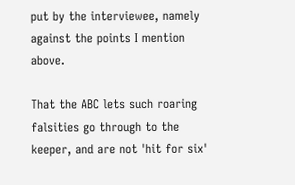put by the interviewee, namely against the points I mention above.

That the ABC lets such roaring falsities go through to the keeper, and are not 'hit for six'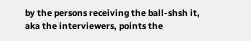by the persons receiving the ball-shsh it, aka the interviewers, points the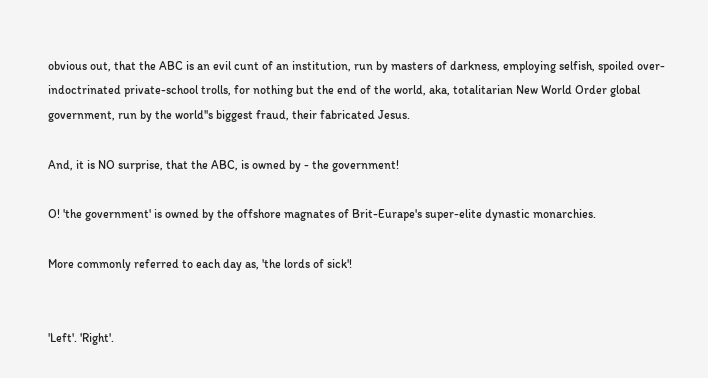obvious out, that the ABC is an evil cunt of an institution, run by masters of darkness, employing selfish, spoiled over-indoctrinated private-school trolls, for nothing but the end of the world, aka, totalitarian New World Order global government, run by the world''s biggest fraud, their fabricated Jesus.

And, it is NO surprise, that the ABC, is owned by - the government!

O! 'the government' is owned by the offshore magnates of Brit-Eurape's super-elite dynastic monarchies.

More commonly referred to each day as, 'the lords of sick'!


'Left'. 'Right'.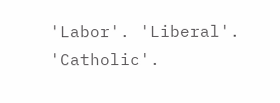'Labor'. 'Liberal'.
'Catholic'.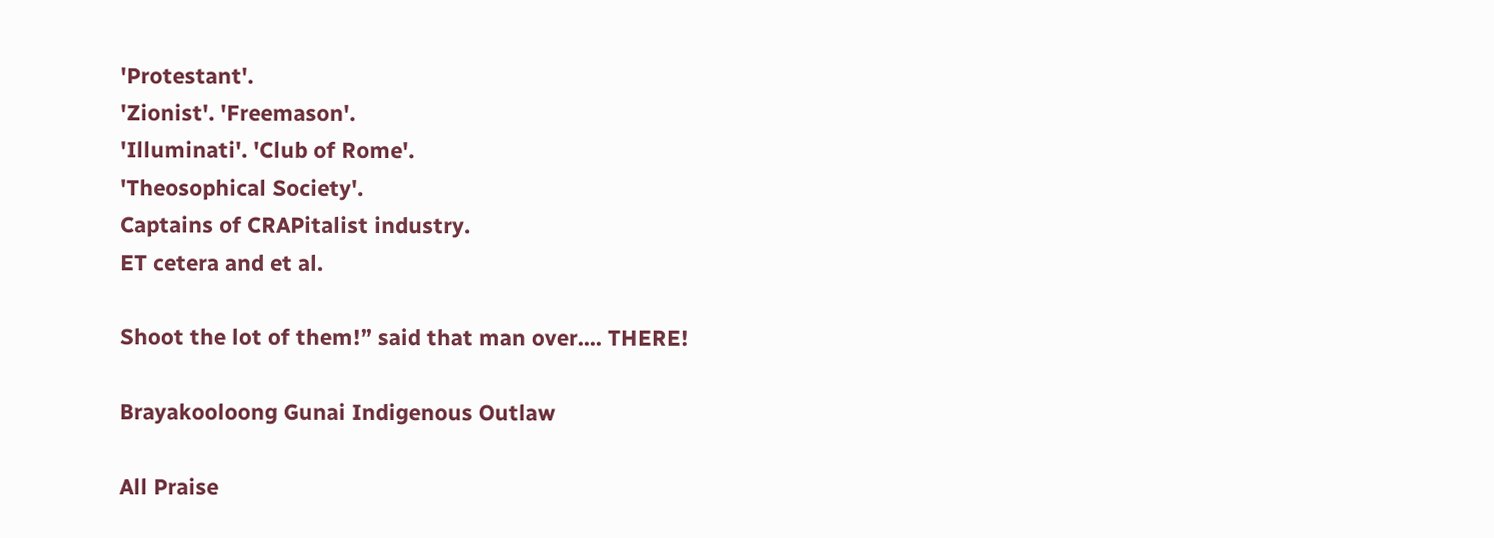'Protestant'.
'Zionist'. 'Freemason'.
'Illuminati'. 'Club of Rome'.
'Theosophical Society'.
Captains of CRAPitalist industry.
ET cetera and et al.

Shoot the lot of them!” said that man over.... THERE!

Brayakooloong Gunai Indigenous Outlaw

All Praise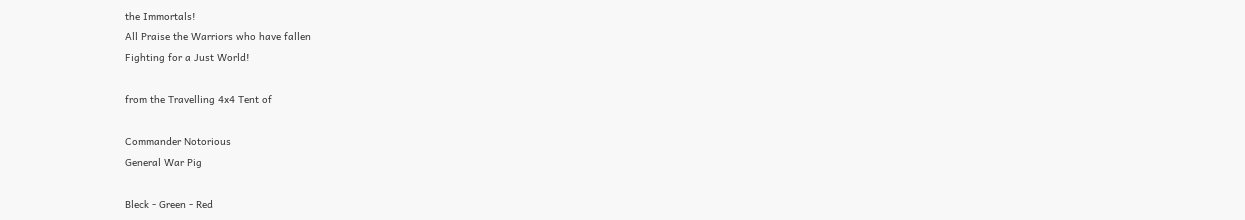the Immortals!
All Praise the Warriors who have fallen
Fighting for a Just World!

from the Travelling 4x4 Tent of

Commander Notorious
General War Pig

Bleck - Green - Red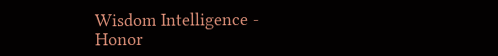Wisdom Intelligence - Honor